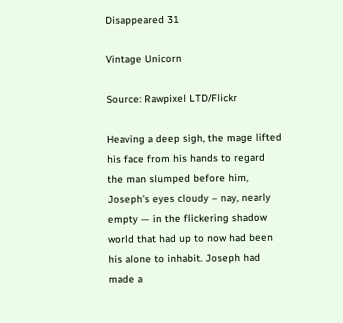Disappeared 31

Vintage Unicorn

Source: Rawpixel LTD/Flickr

Heaving a deep sigh, the mage lifted his face from his hands to regard the man slumped before him, Joseph’s eyes cloudy – nay, nearly empty — in the flickering shadow world that had up to now had been his alone to inhabit. Joseph had made a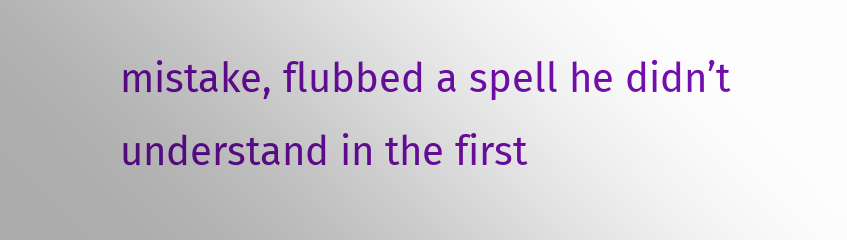mistake, flubbed a spell he didn’t understand in the first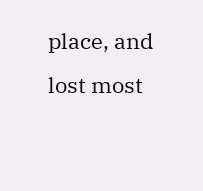place, and lost most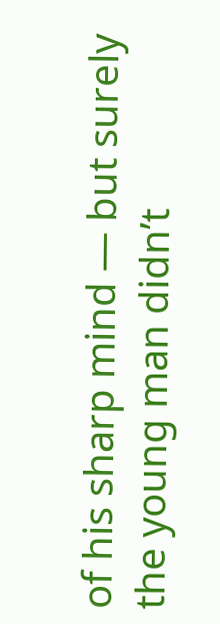of his sharp mind — but surely the young man didn’t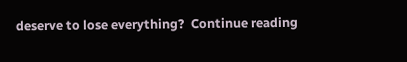deserve to lose everything?  Continue reading